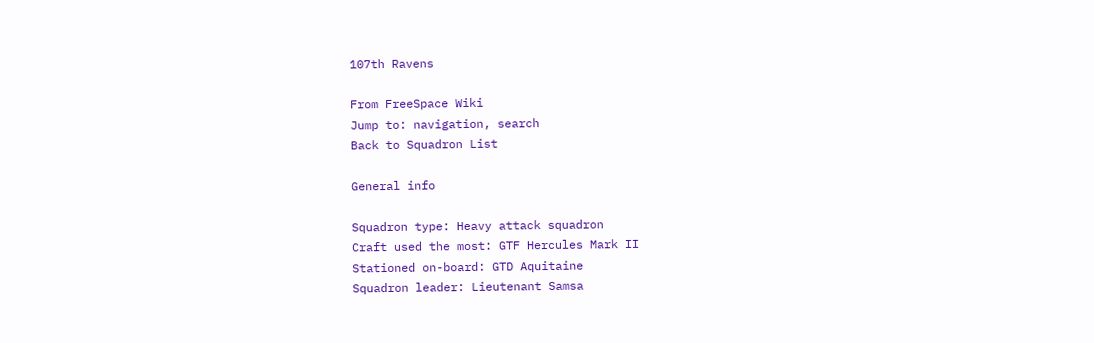107th Ravens

From FreeSpace Wiki
Jump to: navigation, search
Back to Squadron List

General info

Squadron type: Heavy attack squadron
Craft used the most: GTF Hercules Mark II
Stationed on-board: GTD Aquitaine
Squadron leader: Lieutenant Samsa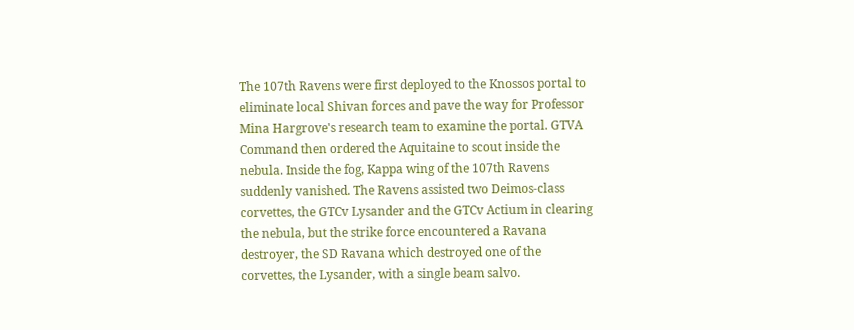The 107th Ravens were first deployed to the Knossos portal to eliminate local Shivan forces and pave the way for Professor Mina Hargrove's research team to examine the portal. GTVA Command then ordered the Aquitaine to scout inside the nebula. Inside the fog, Kappa wing of the 107th Ravens suddenly vanished. The Ravens assisted two Deimos-class corvettes, the GTCv Lysander and the GTCv Actium in clearing the nebula, but the strike force encountered a Ravana destroyer, the SD Ravana which destroyed one of the corvettes, the Lysander, with a single beam salvo.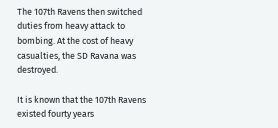The 107th Ravens then switched duties from heavy attack to bombing. At the cost of heavy casualties, the SD Ravana was destroyed.

It is known that the 107th Ravens existed fourty years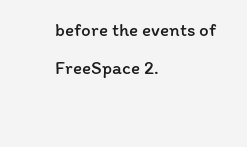before the events of FreeSpace 2.